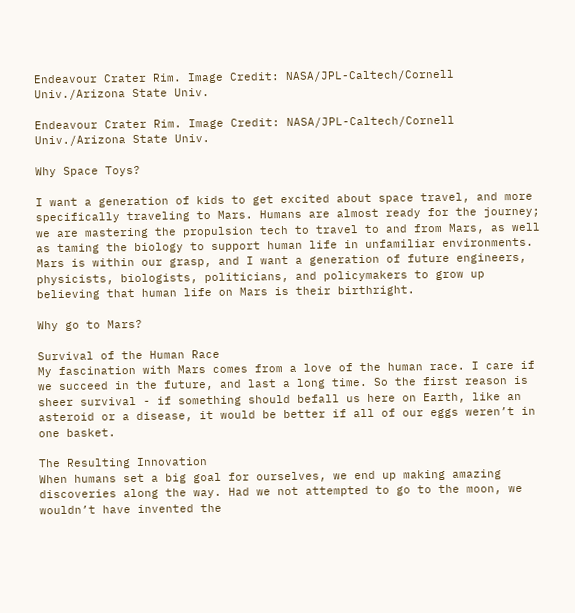Endeavour Crater Rim. Image Credit: NASA/JPL-Caltech/Cornell Univ./Arizona State Univ.

Endeavour Crater Rim. Image Credit: NASA/JPL-Caltech/Cornell Univ./Arizona State Univ.

Why Space Toys?

I want a generation of kids to get excited about space travel, and more specifically traveling to Mars. Humans are almost ready for the journey; we are mastering the propulsion tech to travel to and from Mars, as well as taming the biology to support human life in unfamiliar environments. Mars is within our grasp, and I want a generation of future engineers, physicists, biologists, politicians, and policymakers to grow up believing that human life on Mars is their birthright.

Why go to Mars?

Survival of the Human Race
My fascination with Mars comes from a love of the human race. I care if we succeed in the future, and last a long time. So the first reason is sheer survival - if something should befall us here on Earth, like an asteroid or a disease, it would be better if all of our eggs weren’t in one basket.

The Resulting Innovation
When humans set a big goal for ourselves, we end up making amazing discoveries along the way. Had we not attempted to go to the moon, we wouldn’t have invented the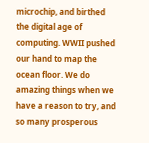microchip, and birthed the digital age of computing. WWII pushed our hand to map the ocean floor. We do amazing things when we have a reason to try, and so many prosperous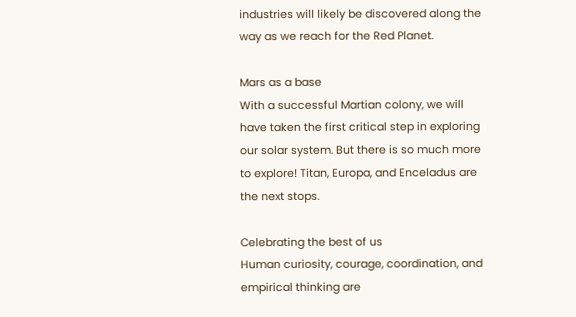industries will likely be discovered along the way as we reach for the Red Planet.

Mars as a base
With a successful Martian colony, we will have taken the first critical step in exploring our solar system. But there is so much more to explore! Titan, Europa, and Enceladus are the next stops.

Celebrating the best of us
Human curiosity, courage, coordination, and empirical thinking are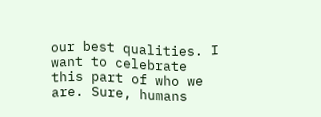our best qualities. I want to celebrate this part of who we are. Sure, humans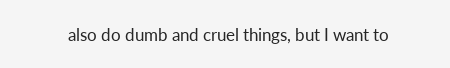also do dumb and cruel things, but I want to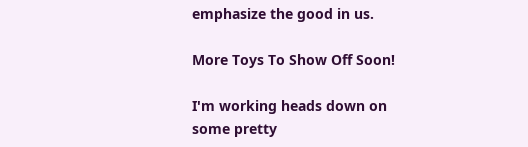emphasize the good in us.

More Toys To Show Off Soon!

I'm working heads down on some pretty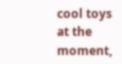cool toys at the moment,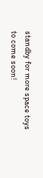standby for more space toys to come soon!